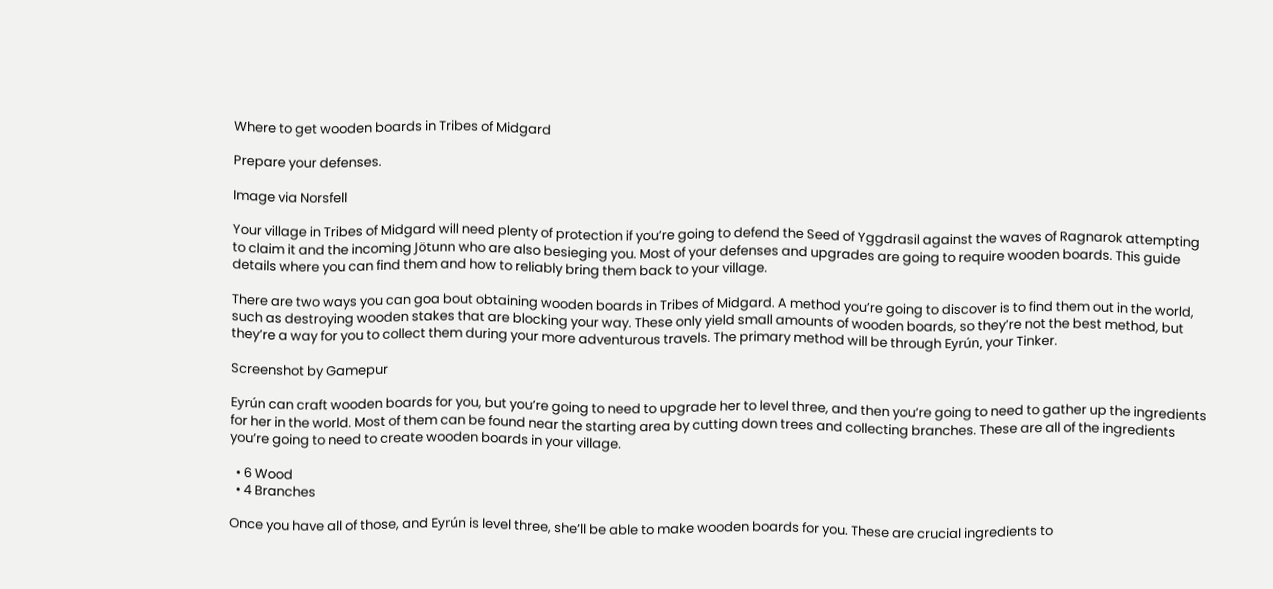Where to get wooden boards in Tribes of Midgard

Prepare your defenses.

Image via Norsfell

Your village in Tribes of Midgard will need plenty of protection if you’re going to defend the Seed of Yggdrasil against the waves of Ragnarok attempting to claim it and the incoming Jötunn who are also besieging you. Most of your defenses and upgrades are going to require wooden boards. This guide details where you can find them and how to reliably bring them back to your village.

There are two ways you can goa bout obtaining wooden boards in Tribes of Midgard. A method you’re going to discover is to find them out in the world, such as destroying wooden stakes that are blocking your way. These only yield small amounts of wooden boards, so they’re not the best method, but they’re a way for you to collect them during your more adventurous travels. The primary method will be through Eyrún, your Tinker.

Screenshot by Gamepur

Eyrún can craft wooden boards for you, but you’re going to need to upgrade her to level three, and then you’re going to need to gather up the ingredients for her in the world. Most of them can be found near the starting area by cutting down trees and collecting branches. These are all of the ingredients you’re going to need to create wooden boards in your village.

  • 6 Wood
  • 4 Branches

Once you have all of those, and Eyrún is level three, she’ll be able to make wooden boards for you. These are crucial ingredients to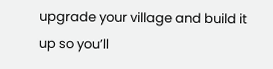upgrade your village and build it up so you’ll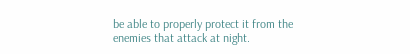be able to properly protect it from the enemies that attack at night.